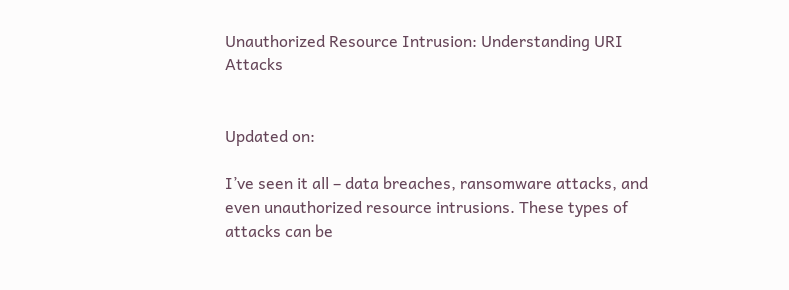Unauthorized Resource Intrusion: Understanding URI Attacks


Updated on:

I’ve seen it all – data breaches, ransomware attacks, and even unauthorized resource intrusions. These types of attacks can be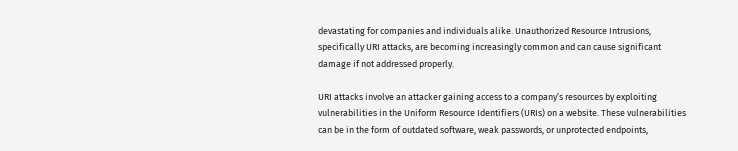devastating for companies and individuals alike. Unauthorized Resource Intrusions, specifically URI attacks, are becoming increasingly common and can cause significant damage if not addressed properly.

URI attacks involve an attacker gaining access to a company’s resources by exploiting vulnerabilities in the Uniform Resource Identifiers (URIs) on a website. These vulnerabilities can be in the form of outdated software, weak passwords, or unprotected endpoints,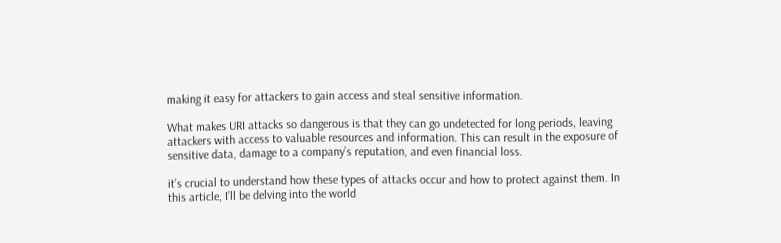making it easy for attackers to gain access and steal sensitive information.

What makes URI attacks so dangerous is that they can go undetected for long periods, leaving attackers with access to valuable resources and information. This can result in the exposure of sensitive data, damage to a company’s reputation, and even financial loss.

it’s crucial to understand how these types of attacks occur and how to protect against them. In this article, I’ll be delving into the world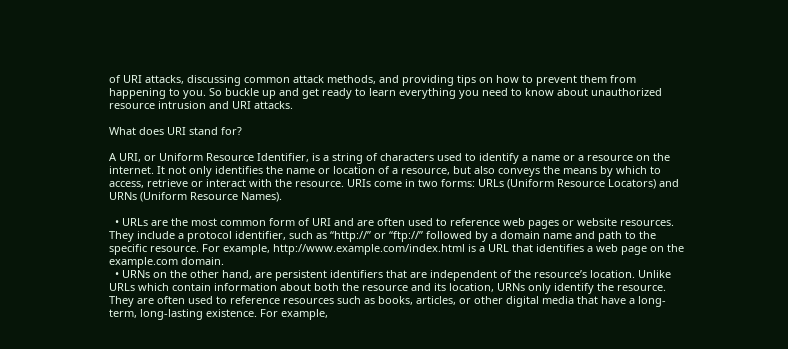of URI attacks, discussing common attack methods, and providing tips on how to prevent them from happening to you. So buckle up and get ready to learn everything you need to know about unauthorized resource intrusion and URI attacks.

What does URI stand for?

A URI, or Uniform Resource Identifier, is a string of characters used to identify a name or a resource on the internet. It not only identifies the name or location of a resource, but also conveys the means by which to access, retrieve or interact with the resource. URIs come in two forms: URLs (Uniform Resource Locators) and URNs (Uniform Resource Names).

  • URLs are the most common form of URI and are often used to reference web pages or website resources. They include a protocol identifier, such as “http://” or “ftp://” followed by a domain name and path to the specific resource. For example, http://www.example.com/index.html is a URL that identifies a web page on the example.com domain.
  • URNs on the other hand, are persistent identifiers that are independent of the resource’s location. Unlike URLs which contain information about both the resource and its location, URNs only identify the resource. They are often used to reference resources such as books, articles, or other digital media that have a long-term, long-lasting existence. For example,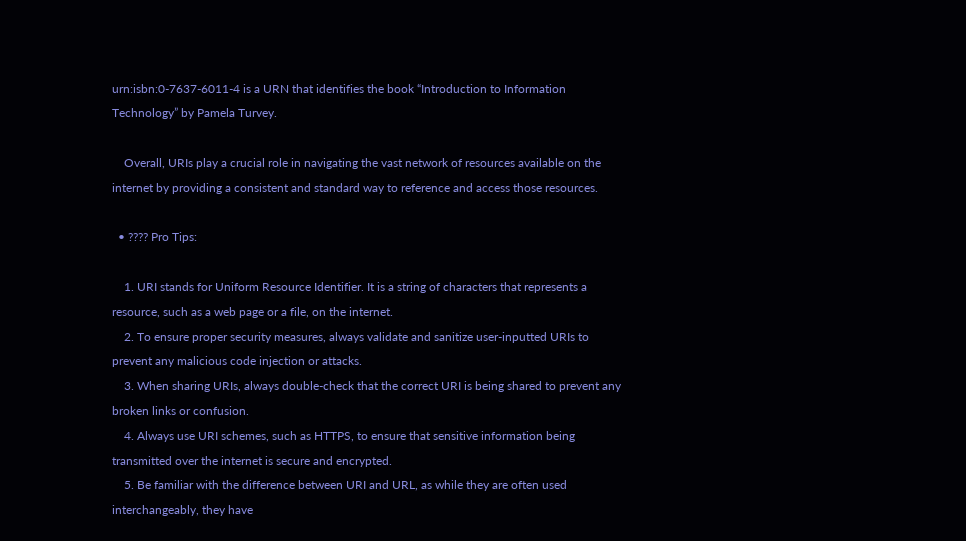urn:isbn:0-7637-6011-4 is a URN that identifies the book “Introduction to Information Technology” by Pamela Turvey.

    Overall, URIs play a crucial role in navigating the vast network of resources available on the internet by providing a consistent and standard way to reference and access those resources.

  • ???? Pro Tips:

    1. URI stands for Uniform Resource Identifier. It is a string of characters that represents a resource, such as a web page or a file, on the internet.
    2. To ensure proper security measures, always validate and sanitize user-inputted URIs to prevent any malicious code injection or attacks.
    3. When sharing URIs, always double-check that the correct URI is being shared to prevent any broken links or confusion.
    4. Always use URI schemes, such as HTTPS, to ensure that sensitive information being transmitted over the internet is secure and encrypted.
    5. Be familiar with the difference between URI and URL, as while they are often used interchangeably, they have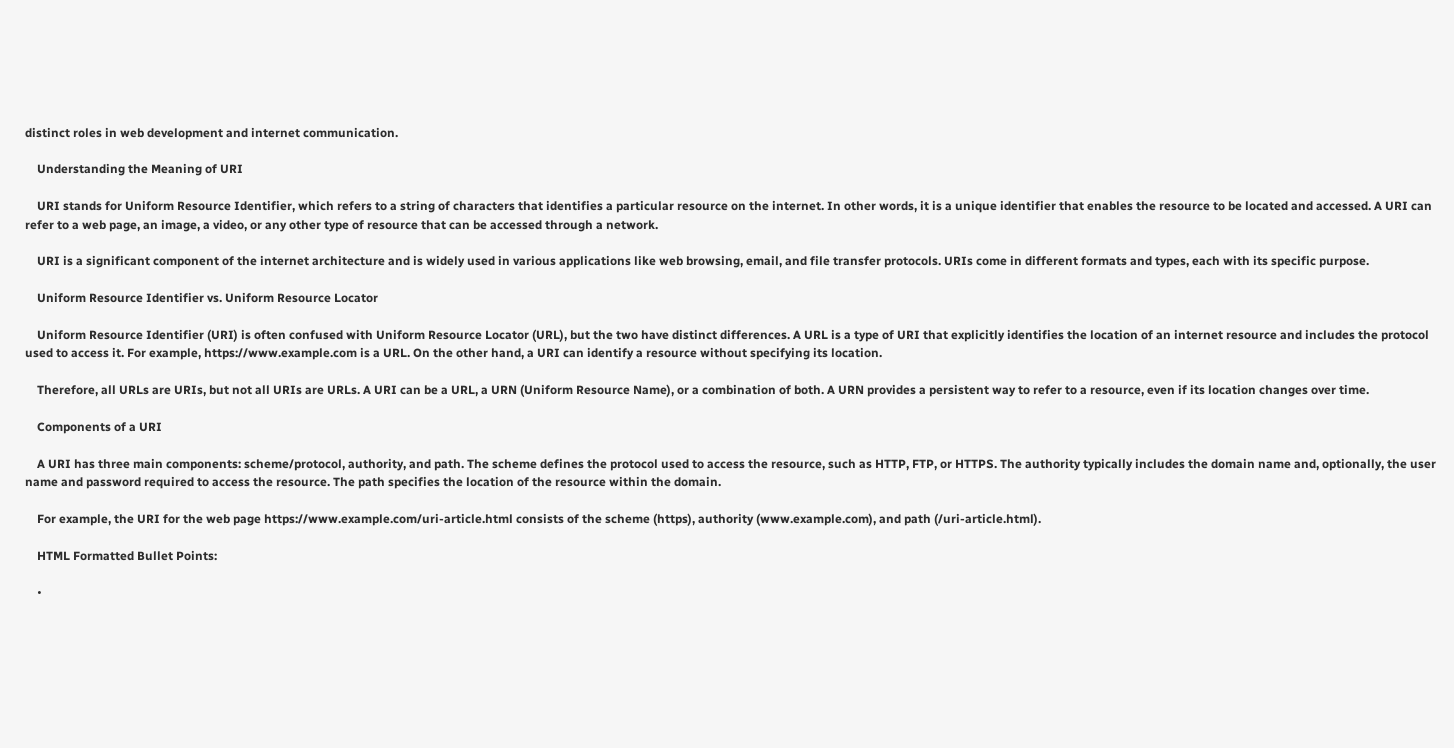distinct roles in web development and internet communication.

    Understanding the Meaning of URI

    URI stands for Uniform Resource Identifier, which refers to a string of characters that identifies a particular resource on the internet. In other words, it is a unique identifier that enables the resource to be located and accessed. A URI can refer to a web page, an image, a video, or any other type of resource that can be accessed through a network.

    URI is a significant component of the internet architecture and is widely used in various applications like web browsing, email, and file transfer protocols. URIs come in different formats and types, each with its specific purpose.

    Uniform Resource Identifier vs. Uniform Resource Locator

    Uniform Resource Identifier (URI) is often confused with Uniform Resource Locator (URL), but the two have distinct differences. A URL is a type of URI that explicitly identifies the location of an internet resource and includes the protocol used to access it. For example, https://www.example.com is a URL. On the other hand, a URI can identify a resource without specifying its location.

    Therefore, all URLs are URIs, but not all URIs are URLs. A URI can be a URL, a URN (Uniform Resource Name), or a combination of both. A URN provides a persistent way to refer to a resource, even if its location changes over time.

    Components of a URI

    A URI has three main components: scheme/protocol, authority, and path. The scheme defines the protocol used to access the resource, such as HTTP, FTP, or HTTPS. The authority typically includes the domain name and, optionally, the user name and password required to access the resource. The path specifies the location of the resource within the domain.

    For example, the URI for the web page https://www.example.com/uri-article.html consists of the scheme (https), authority (www.example.com), and path (/uri-article.html).

    HTML Formatted Bullet Points:

    •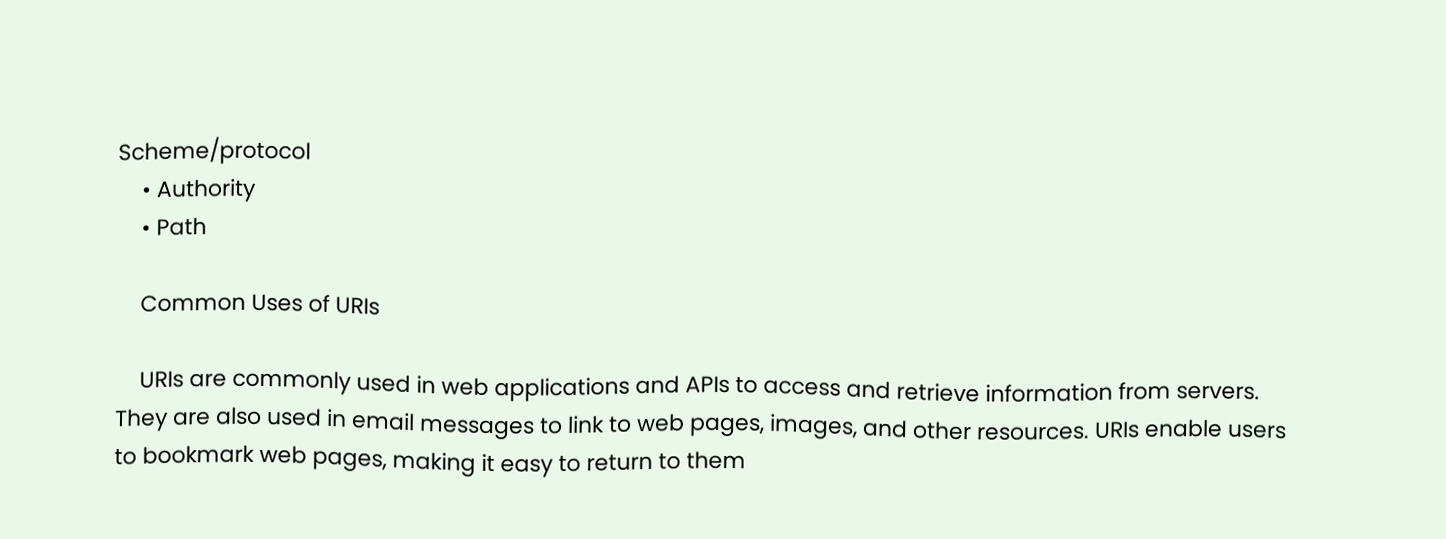Scheme/protocol
    • Authority
    • Path

    Common Uses of URIs

    URIs are commonly used in web applications and APIs to access and retrieve information from servers. They are also used in email messages to link to web pages, images, and other resources. URIs enable users to bookmark web pages, making it easy to return to them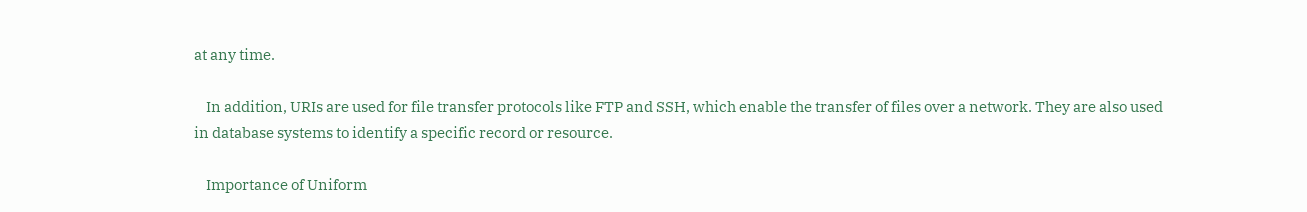at any time.

    In addition, URIs are used for file transfer protocols like FTP and SSH, which enable the transfer of files over a network. They are also used in database systems to identify a specific record or resource.

    Importance of Uniform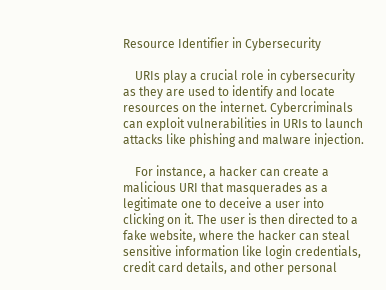Resource Identifier in Cybersecurity

    URIs play a crucial role in cybersecurity as they are used to identify and locate resources on the internet. Cybercriminals can exploit vulnerabilities in URIs to launch attacks like phishing and malware injection.

    For instance, a hacker can create a malicious URI that masquerades as a legitimate one to deceive a user into clicking on it. The user is then directed to a fake website, where the hacker can steal sensitive information like login credentials, credit card details, and other personal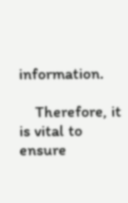information.

    Therefore, it is vital to ensure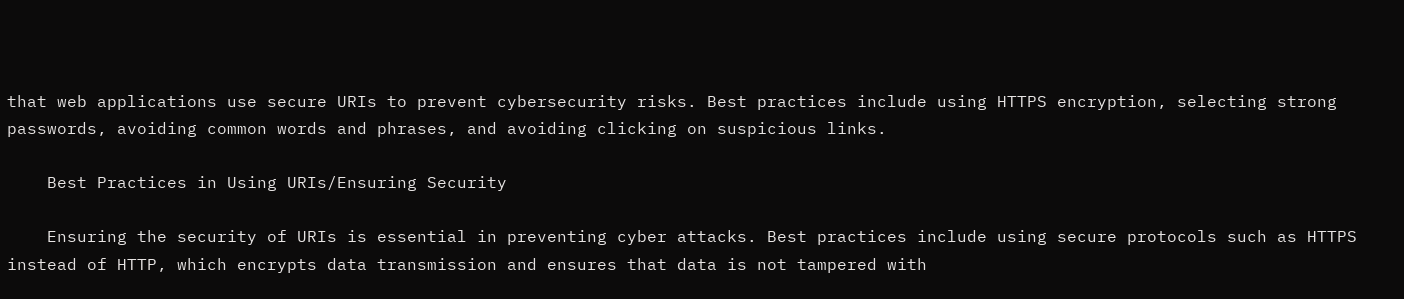that web applications use secure URIs to prevent cybersecurity risks. Best practices include using HTTPS encryption, selecting strong passwords, avoiding common words and phrases, and avoiding clicking on suspicious links.

    Best Practices in Using URIs/Ensuring Security

    Ensuring the security of URIs is essential in preventing cyber attacks. Best practices include using secure protocols such as HTTPS instead of HTTP, which encrypts data transmission and ensures that data is not tampered with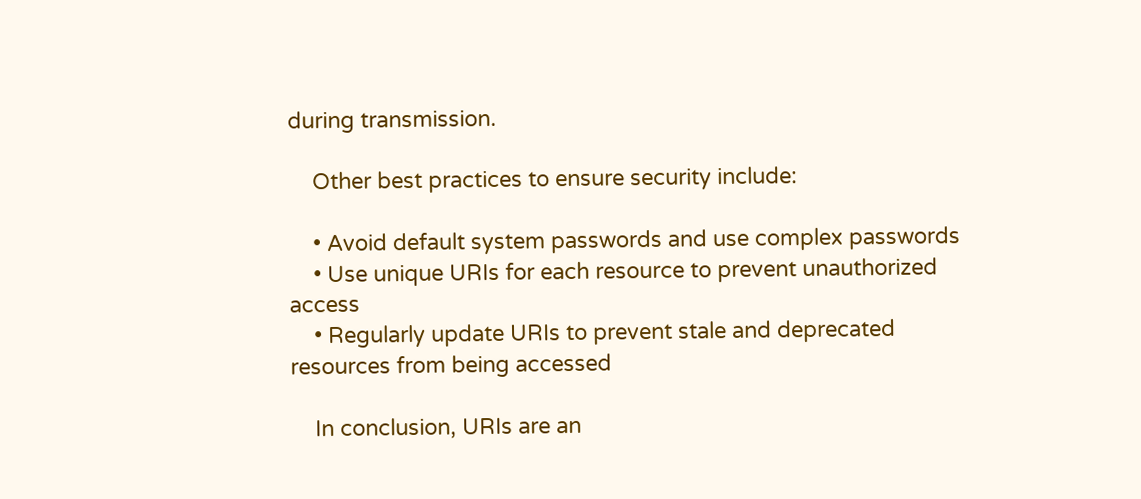during transmission.

    Other best practices to ensure security include:

    • Avoid default system passwords and use complex passwords
    • Use unique URIs for each resource to prevent unauthorized access
    • Regularly update URIs to prevent stale and deprecated resources from being accessed

    In conclusion, URIs are an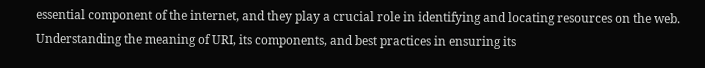essential component of the internet, and they play a crucial role in identifying and locating resources on the web. Understanding the meaning of URI, its components, and best practices in ensuring its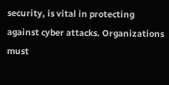security, is vital in protecting against cyber attacks. Organizations must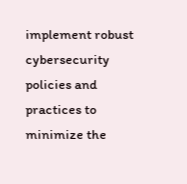implement robust cybersecurity policies and practices to minimize the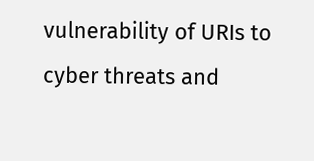vulnerability of URIs to cyber threats and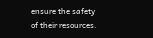ensure the safety of their resources.